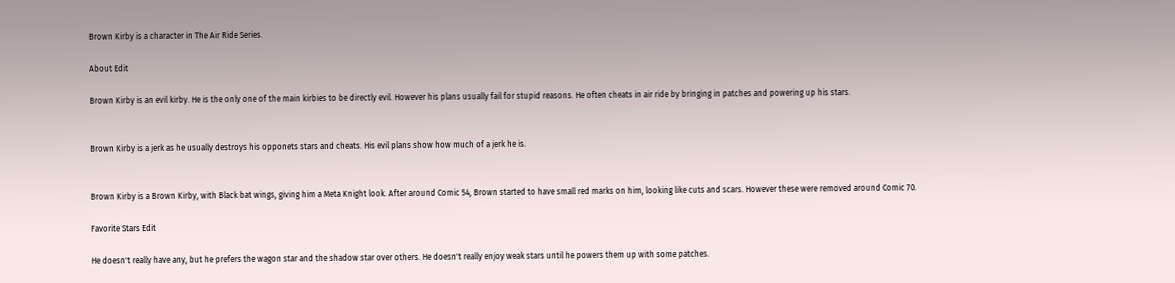Brown Kirby is a character in The Air Ride Series.

About Edit

Brown Kirby is an evil kirby. He is the only one of the main kirbies to be directly evil. However his plans usually fail for stupid reasons. He often cheats in air ride by bringing in patches and powering up his stars.


Brown Kirby is a jerk as he usually destroys his opponets stars and cheats. His evil plans show how much of a jerk he is.


Brown Kirby is a Brown Kirby, with Black bat wings, giving him a Meta Knight look. After around Comic 54, Brown started to have small red marks on him, looking like cuts and scars. However these were removed around Comic 70.

Favorite Stars Edit

He doesn't really have any, but he prefers the wagon star and the shadow star over others. He doesn't really enjoy weak stars until he powers them up with some patches.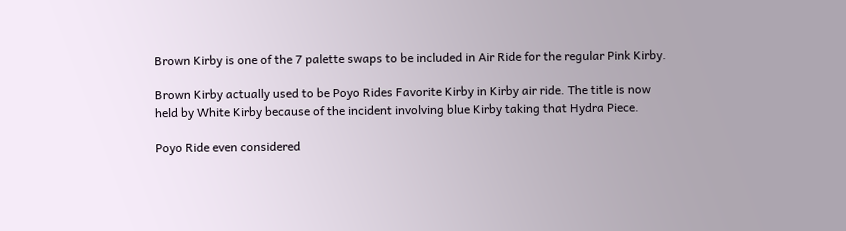Brown Kirby is one of the 7 palette swaps to be included in Air Ride for the regular Pink Kirby.

Brown Kirby actually used to be Poyo Rides Favorite Kirby in Kirby air ride. The title is now held by White Kirby because of the incident involving blue Kirby taking that Hydra Piece.

Poyo Ride even considered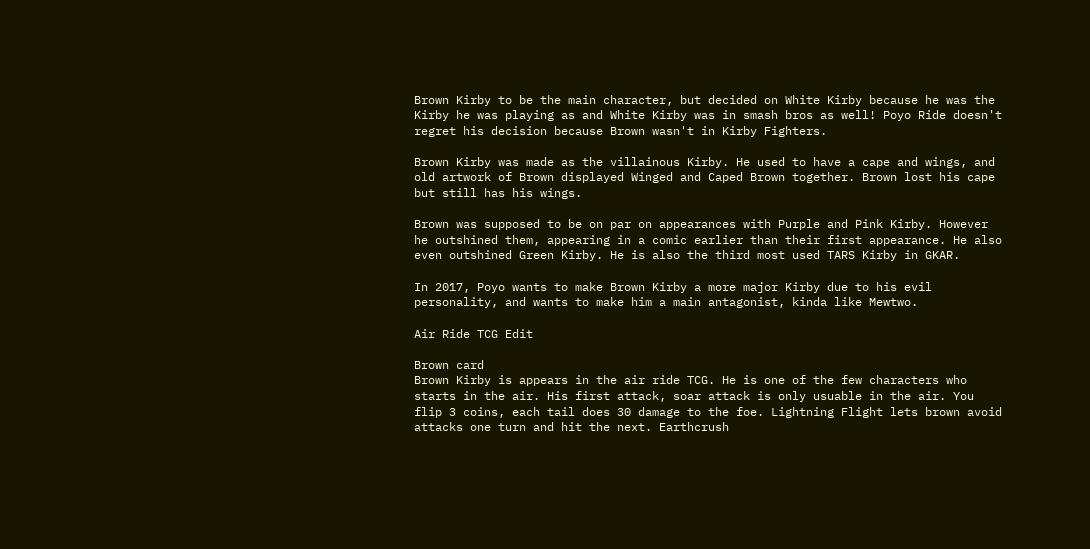Brown Kirby to be the main character, but decided on White Kirby because he was the Kirby he was playing as and White Kirby was in smash bros as well! Poyo Ride doesn't regret his decision because Brown wasn't in Kirby Fighters.

Brown Kirby was made as the villainous Kirby. He used to have a cape and wings, and old artwork of Brown displayed Winged and Caped Brown together. Brown lost his cape but still has his wings.

Brown was supposed to be on par on appearances with Purple and Pink Kirby. However he outshined them, appearing in a comic earlier than their first appearance. He also even outshined Green Kirby. He is also the third most used TARS Kirby in GKAR.

In 2017, Poyo wants to make Brown Kirby a more major Kirby due to his evil personality, and wants to make him a main antagonist, kinda like Mewtwo.

Air Ride TCG Edit

Brown card
Brown Kirby is appears in the air ride TCG. He is one of the few characters who starts in the air. His first attack, soar attack is only usuable in the air. You flip 3 coins, each tail does 30 damage to the foe. Lightning Flight lets brown avoid attacks one turn and hit the next. Earthcrush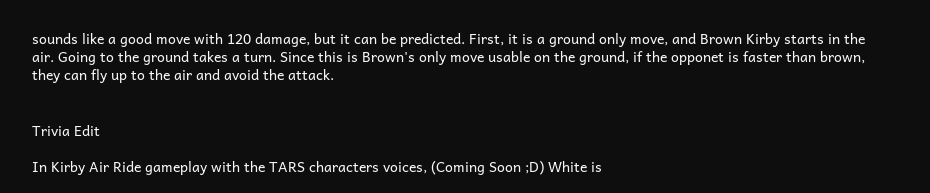sounds like a good move with 120 damage, but it can be predicted. First, it is a ground only move, and Brown Kirby starts in the air. Going to the ground takes a turn. Since this is Brown's only move usable on the ground, if the opponet is faster than brown, they can fly up to the air and avoid the attack.


Trivia Edit

In Kirby Air Ride gameplay with the TARS characters voices, (Coming Soon ;D) White is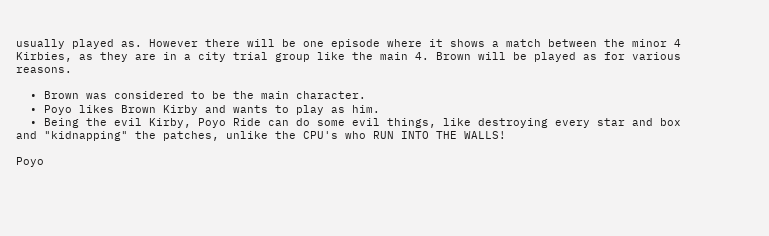usually played as. However there will be one episode where it shows a match between the minor 4 Kirbies, as they are in a city trial group like the main 4. Brown will be played as for various reasons.

  • Brown was considered to be the main character.
  • Poyo likes Brown Kirby and wants to play as him.
  • Being the evil Kirby, Poyo Ride can do some evil things, like destroying every star and box and "kidnapping" the patches, unlike the CPU's who RUN INTO THE WALLS!

Poyo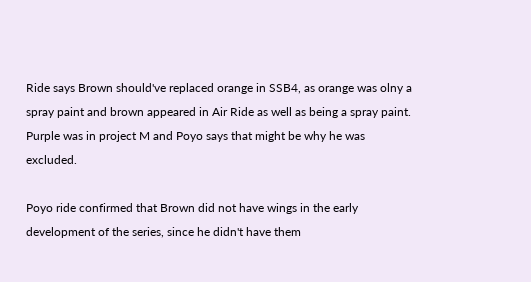Ride says Brown should've replaced orange in SSB4, as orange was olny a spray paint and brown appeared in Air Ride as well as being a spray paint. Purple was in project M and Poyo says that might be why he was excluded.

Poyo ride confirmed that Brown did not have wings in the early development of the series, since he didn't have them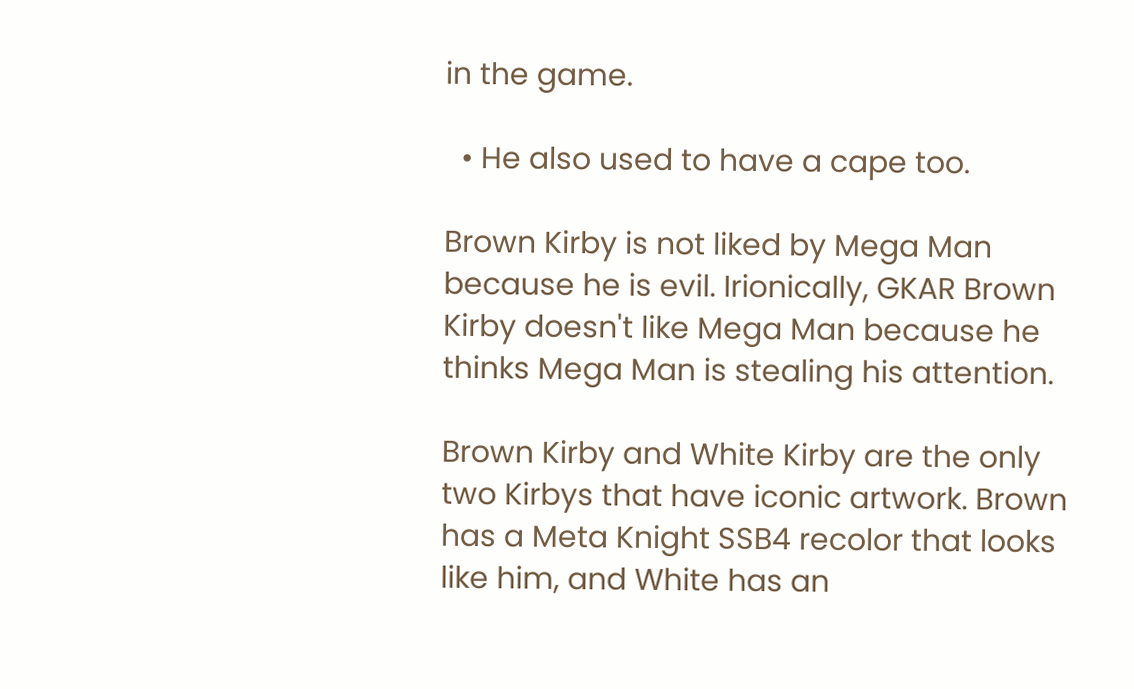in the game.

  • He also used to have a cape too.

Brown Kirby is not liked by Mega Man because he is evil. Irionically, GKAR Brown Kirby doesn't like Mega Man because he thinks Mega Man is stealing his attention.

Brown Kirby and White Kirby are the only two Kirbys that have iconic artwork. Brown has a Meta Knight SSB4 recolor that looks like him, and White has an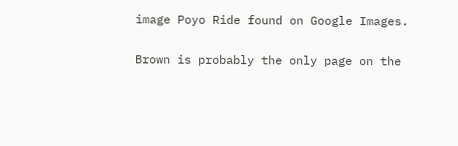image Poyo Ride found on Google Images.

Brown is probably the only page on the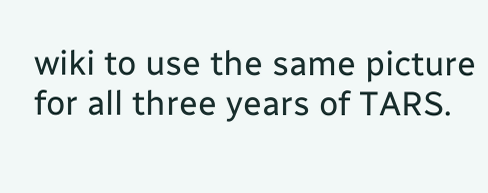wiki to use the same picture for all three years of TARS.